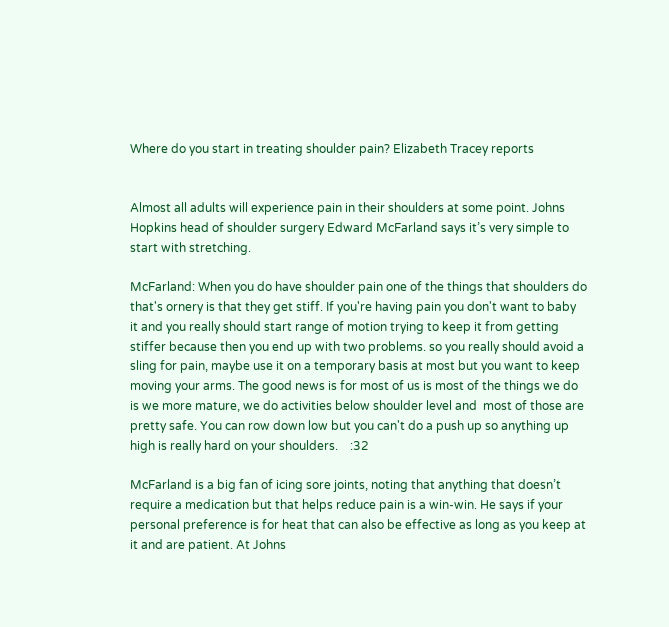Where do you start in treating shoulder pain? Elizabeth Tracey reports


Almost all adults will experience pain in their shoulders at some point. Johns Hopkins head of shoulder surgery Edward McFarland says it’s very simple to start with stretching.

McFarland: When you do have shoulder pain one of the things that shoulders do that's ornery is that they get stiff. If you're having pain you don't want to baby  it and you really should start range of motion trying to keep it from getting stiffer because then you end up with two problems. so you really should avoid a sling for pain, maybe use it on a temporary basis at most but you want to keep moving your arms. The good news is for most of us is most of the things we do is we more mature, we do activities below shoulder level and  most of those are pretty safe. You can row down low but you can't do a push up so anything up high is really hard on your shoulders.    :32

McFarland is a big fan of icing sore joints, noting that anything that doesn’t require a medication but that helps reduce pain is a win-win. He says if your personal preference is for heat that can also be effective as long as you keep at it and are patient. At Johns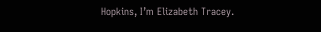Hopkins, I’m Elizabeth Tracey.